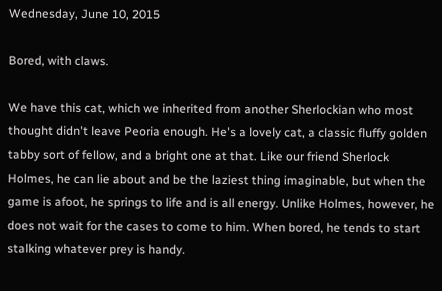Wednesday, June 10, 2015

Bored, with claws.

We have this cat, which we inherited from another Sherlockian who most thought didn't leave Peoria enough. He's a lovely cat, a classic fluffy golden tabby sort of fellow, and a bright one at that. Like our friend Sherlock Holmes, he can lie about and be the laziest thing imaginable, but when the game is afoot, he springs to life and is all energy. Unlike Holmes, however, he does not wait for the cases to come to him. When bored, he tends to start stalking whatever prey is handy.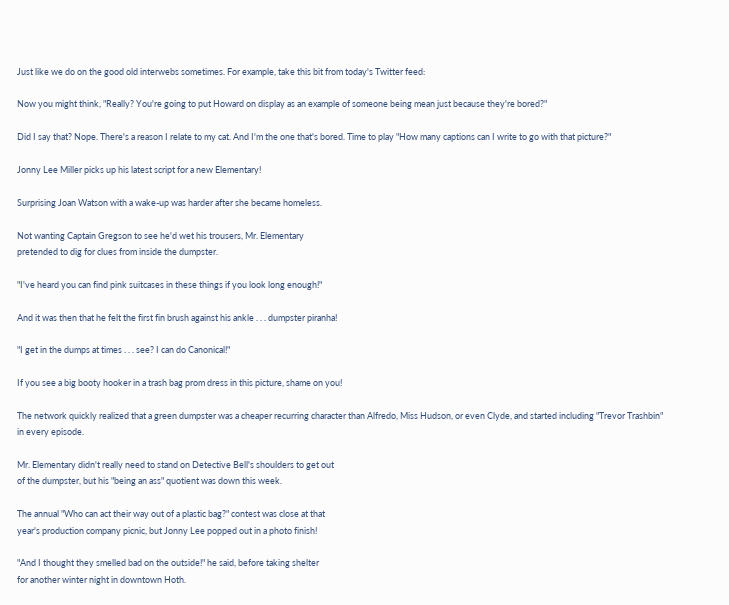Just like we do on the good old interwebs sometimes. For example, take this bit from today's Twitter feed:

Now you might think, "Really? You're going to put Howard on display as an example of someone being mean just because they're bored?"

Did I say that? Nope. There's a reason I relate to my cat. And I'm the one that's bored. Time to play "How many captions can I write to go with that picture?"

Jonny Lee Miller picks up his latest script for a new Elementary!

Surprising Joan Watson with a wake-up was harder after she became homeless.

Not wanting Captain Gregson to see he'd wet his trousers, Mr. Elementary
pretended to dig for clues from inside the dumpster.

"I've heard you can find pink suitcases in these things if you look long enough!"

And it was then that he felt the first fin brush against his ankle . . . dumpster piranha!

"I get in the dumps at times . . . see? I can do Canonical!"

If you see a big booty hooker in a trash bag prom dress in this picture, shame on you!

The network quickly realized that a green dumpster was a cheaper recurring character than Alfredo, Miss Hudson, or even Clyde, and started including "Trevor Trashbin" in every episode.

Mr. Elementary didn't really need to stand on Detective Bell's shoulders to get out
of the dumpster, but his "being an ass" quotient was down this week.

The annual "Who can act their way out of a plastic bag?" contest was close at that
year's production company picnic, but Jonny Lee popped out in a photo finish!

"And I thought they smelled bad on the outside!" he said, before taking shelter
for another winter night in downtown Hoth.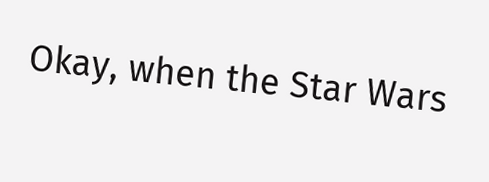Okay, when the Star Wars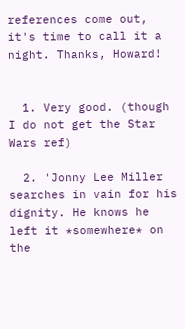references come out, it's time to call it a night. Thanks, Howard!


  1. Very good. (though I do not get the Star Wars ref)

  2. 'Jonny Lee Miller searches in vain for his dignity. He knows he left it *somewhere* on the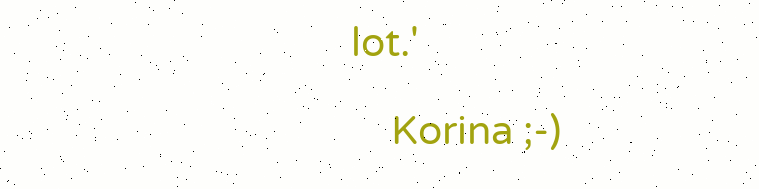lot.'

    Korina ;-)